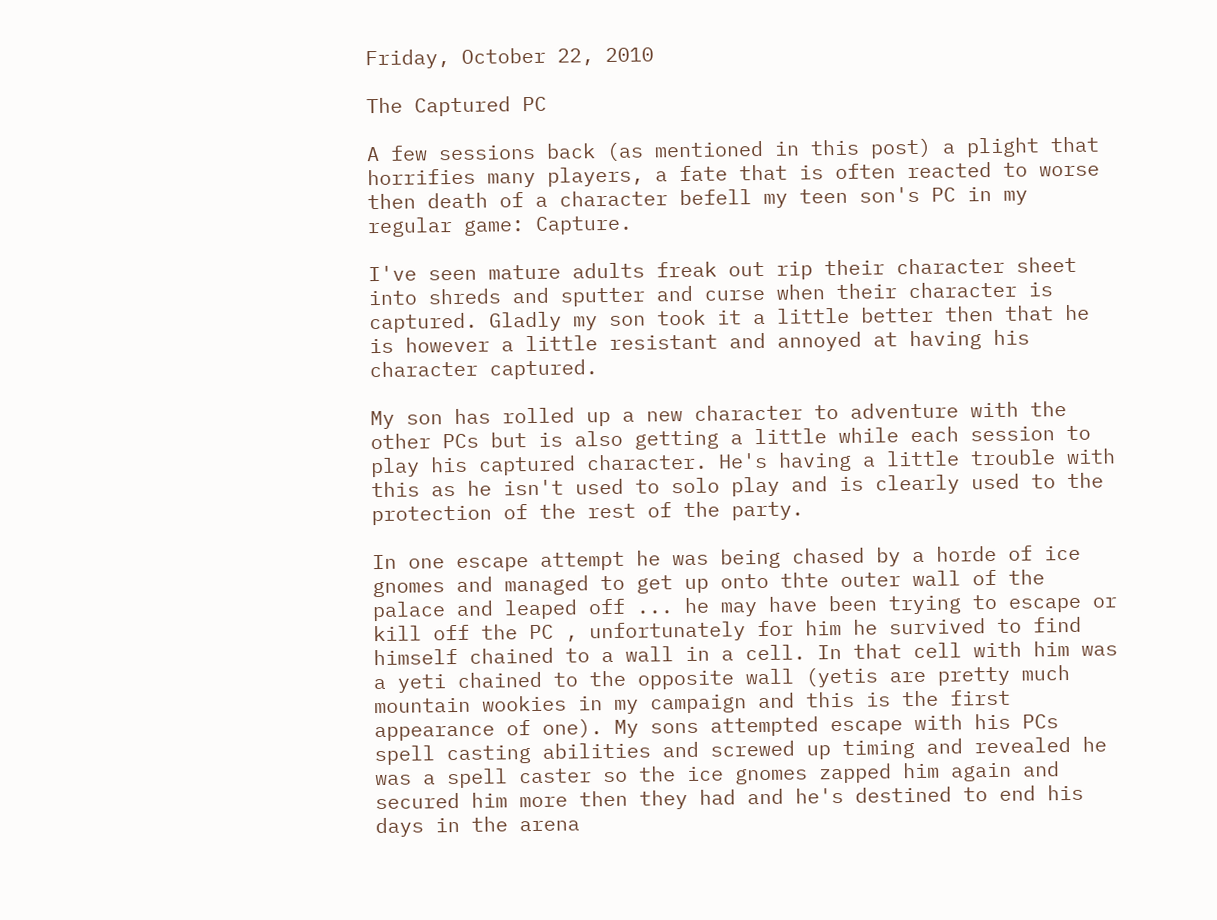Friday, October 22, 2010

The Captured PC

A few sessions back (as mentioned in this post) a plight that horrifies many players, a fate that is often reacted to worse then death of a character befell my teen son's PC in my regular game: Capture.

I've seen mature adults freak out rip their character sheet into shreds and sputter and curse when their character is captured. Gladly my son took it a little better then that he is however a little resistant and annoyed at having his character captured.

My son has rolled up a new character to adventure with the other PCs but is also getting a little while each session to play his captured character. He's having a little trouble with this as he isn't used to solo play and is clearly used to the protection of the rest of the party.

In one escape attempt he was being chased by a horde of ice gnomes and managed to get up onto thte outer wall of the palace and leaped off ... he may have been trying to escape or kill off the PC , unfortunately for him he survived to find himself chained to a wall in a cell. In that cell with him was a yeti chained to the opposite wall (yetis are pretty much mountain wookies in my campaign and this is the first appearance of one). My sons attempted escape with his PCs spell casting abilities and screwed up timing and revealed he was a spell caster so the ice gnomes zapped him again and secured him more then they had and he's destined to end his days in the arena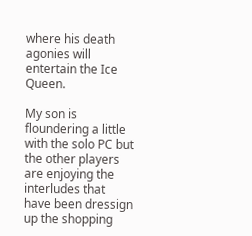where his death agonies will entertain the Ice Queen.

My son is floundering a little with the solo PC but the other players are enjoying the interludes that have been dressign up the shopping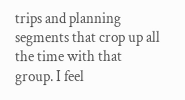trips and planning segments that crop up all the time with that group. I feel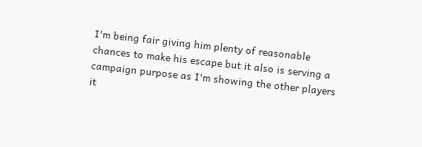I'm being fair giving him plenty of reasonable chances to make his escape but it also is serving a campaign purpose as I'm showing the other players it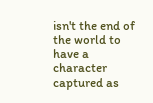isn't the end of the world to have a character captured as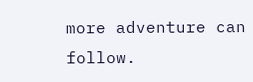more adventure can follow.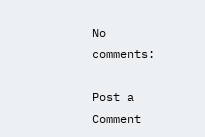No comments:

Post a Comment